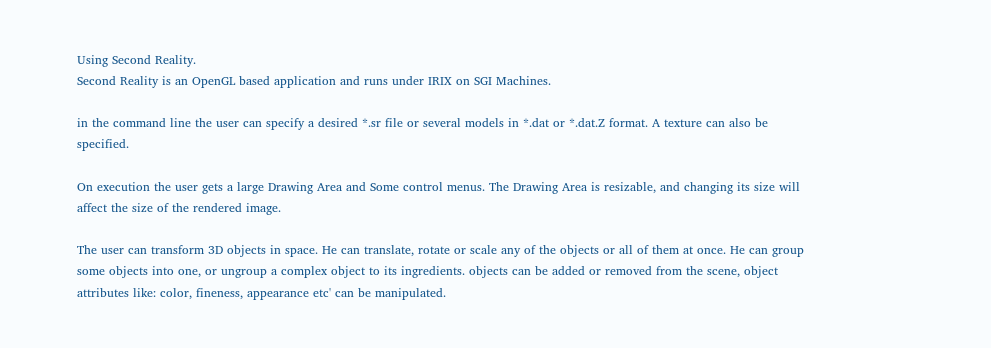Using Second Reality.
Second Reality is an OpenGL based application and runs under IRIX on SGI Machines.

in the command line the user can specify a desired *.sr file or several models in *.dat or *.dat.Z format. A texture can also be specified.

On execution the user gets a large Drawing Area and Some control menus. The Drawing Area is resizable, and changing its size will affect the size of the rendered image.

The user can transform 3D objects in space. He can translate, rotate or scale any of the objects or all of them at once. He can group some objects into one, or ungroup a complex object to its ingredients. objects can be added or removed from the scene, object attributes like: color, fineness, appearance etc' can be manipulated.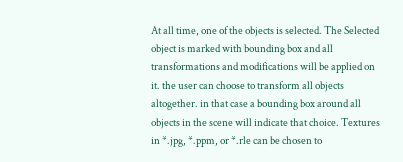At all time, one of the objects is selected. The Selected object is marked with bounding box and all transformations and modifications will be applied on it. the user can choose to transform all objects altogether. in that case a bounding box around all objects in the scene will indicate that choice. Textures in *.jpg, *.ppm, or *.rle can be chosen to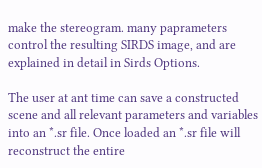make the stereogram. many paprameters control the resulting SIRDS image, and are explained in detail in Sirds Options.

The user at ant time can save a constructed scene and all relevant parameters and variables into an *.sr file. Once loaded an *.sr file will reconstruct the entire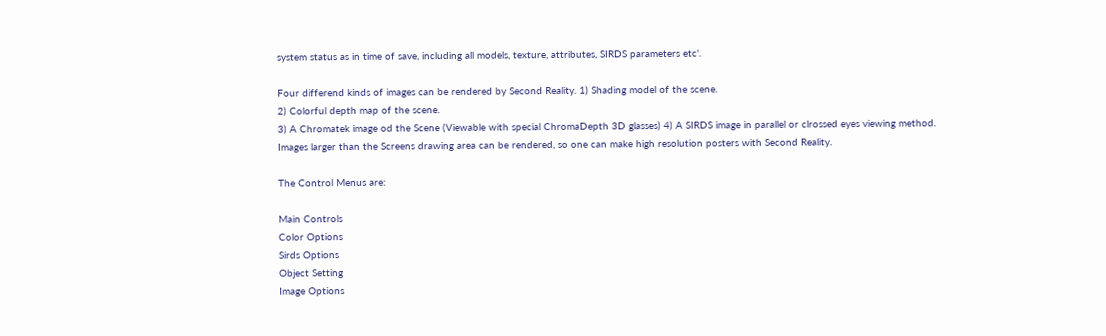system status as in time of save, including all models, texture, attributes, SIRDS parameters etc'.

Four differend kinds of images can be rendered by Second Reality. 1) Shading model of the scene.
2) Colorful depth map of the scene.
3) A Chromatek image od the Scene (Viewable with special ChromaDepth 3D glasses) 4) A SIRDS image in parallel or clrossed eyes viewing method. Images larger than the Screens drawing area can be rendered, so one can make high resolution posters with Second Reality.

The Control Menus are:

Main Controls
Color Options
Sirds Options
Object Setting
Image Options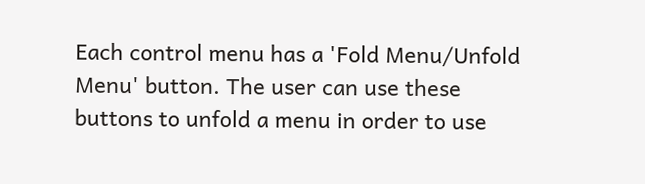Each control menu has a 'Fold Menu/Unfold Menu' button. The user can use these buttons to unfold a menu in order to use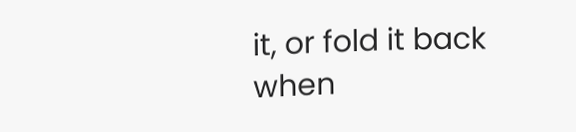it, or fold it back when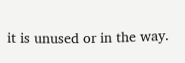it is unused or in the way.